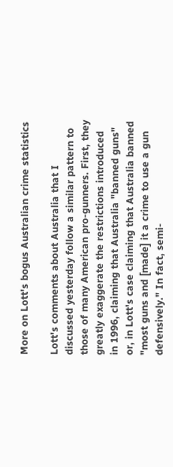More on Lott's bogus Australian crime statistics

Lott's comments about Australia that I discussed yesterday follow a similar pattern to those of many American pro-gunners. First, they greatly exaggerate the restrictions introduced in 1996, claiming that Australia "banned guns" or, in Lott's case claiming that Australia banned "most guns and [made] it a crime to use a gun defensively." In fact, semi-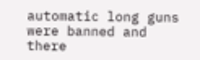automatic long guns were banned and there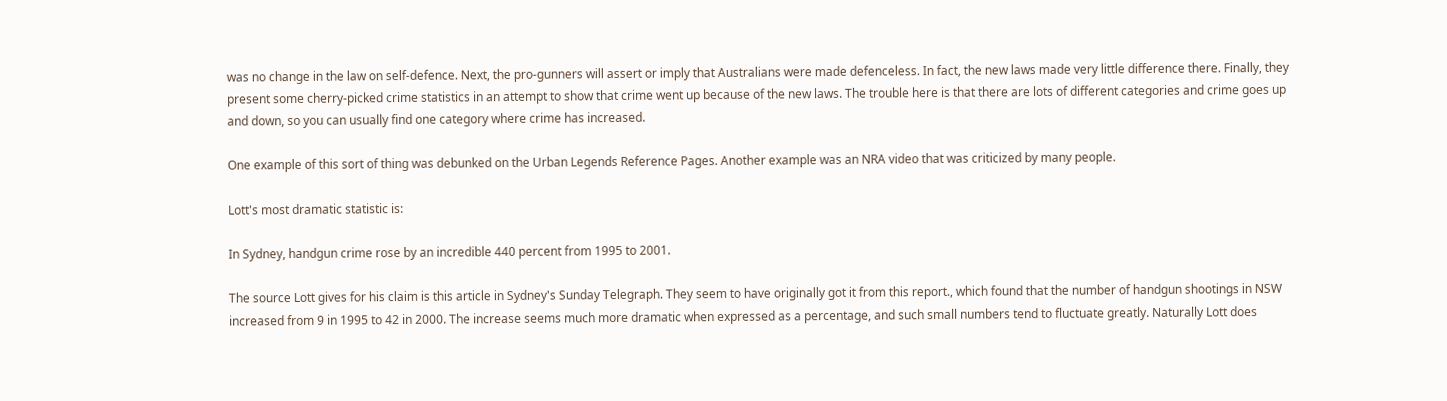was no change in the law on self-defence. Next, the pro-gunners will assert or imply that Australians were made defenceless. In fact, the new laws made very little difference there. Finally, they present some cherry-picked crime statistics in an attempt to show that crime went up because of the new laws. The trouble here is that there are lots of different categories and crime goes up and down, so you can usually find one category where crime has increased.

One example of this sort of thing was debunked on the Urban Legends Reference Pages. Another example was an NRA video that was criticized by many people.

Lott's most dramatic statistic is:

In Sydney, handgun crime rose by an incredible 440 percent from 1995 to 2001.

The source Lott gives for his claim is this article in Sydney's Sunday Telegraph. They seem to have originally got it from this report., which found that the number of handgun shootings in NSW increased from 9 in 1995 to 42 in 2000. The increase seems much more dramatic when expressed as a percentage, and such small numbers tend to fluctuate greatly. Naturally Lott does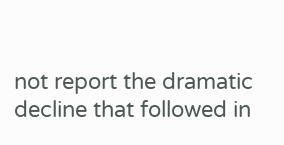not report the dramatic decline that followed in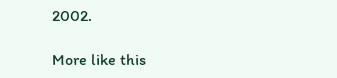2002.

More like this